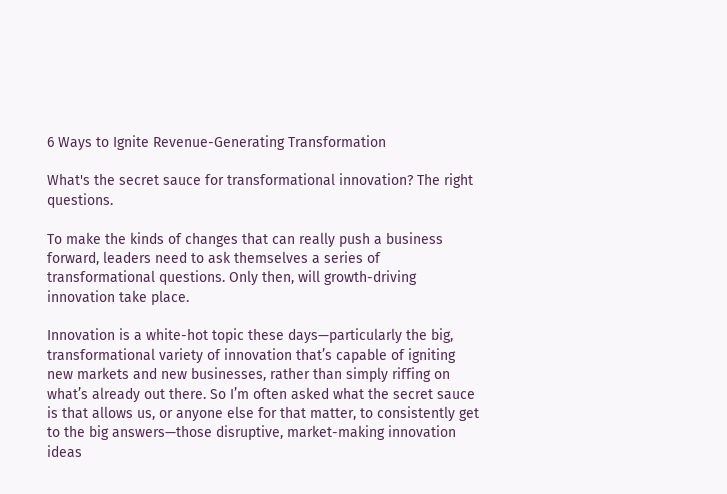6 Ways to Ignite Revenue-Generating Transformation

What's the secret sauce for transformational innovation? The right questions.

To make the kinds of changes that can really push a business forward, leaders need to ask themselves a series of transformational questions. Only then, will growth-driving innovation take place.

Innovation is a white-hot topic these days—particularly the big, transformational variety of innovation that’s capable of igniting new markets and new businesses, rather than simply riffing on what’s already out there. So I’m often asked what the secret sauce is that allows us, or anyone else for that matter, to consistently get to the big answers—those disruptive, market-making innovation ideas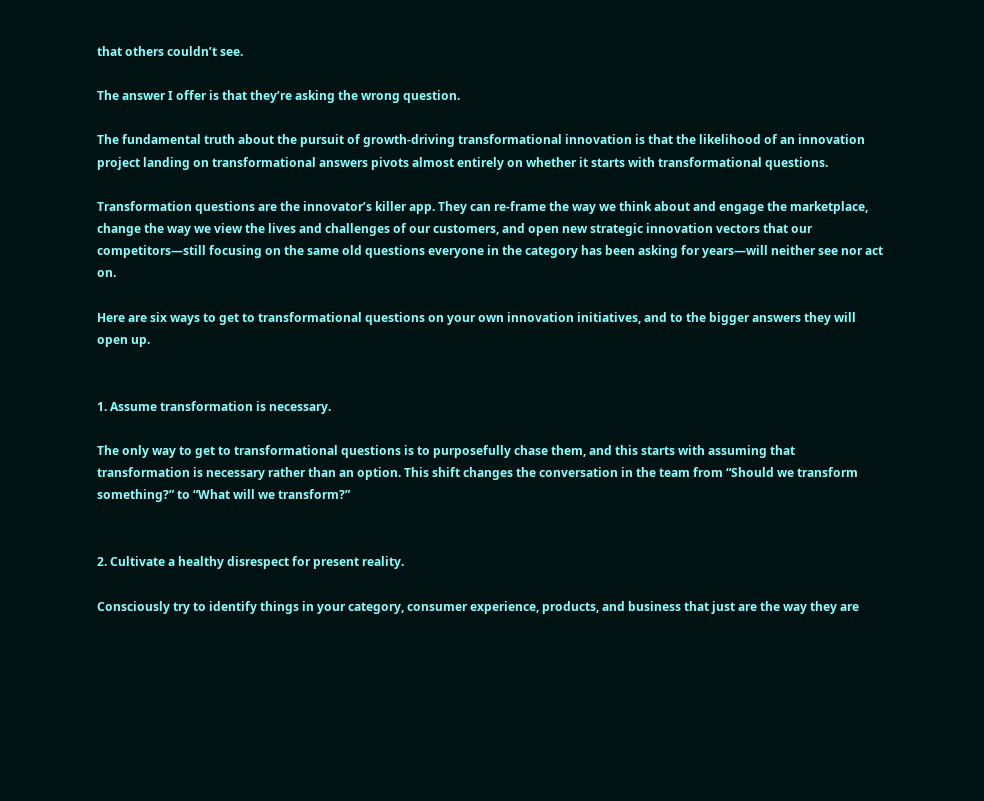that others couldn’t see.

The answer I offer is that they’re asking the wrong question.

The fundamental truth about the pursuit of growth-driving transformational innovation is that the likelihood of an innovation project landing on transformational answers pivots almost entirely on whether it starts with transformational questions.

Transformation questions are the innovator’s killer app. They can re-frame the way we think about and engage the marketplace, change the way we view the lives and challenges of our customers, and open new strategic innovation vectors that our competitors—still focusing on the same old questions everyone in the category has been asking for years—will neither see nor act on.

Here are six ways to get to transformational questions on your own innovation initiatives, and to the bigger answers they will open up.


1. Assume transformation is necessary.

The only way to get to transformational questions is to purposefully chase them, and this starts with assuming that transformation is necessary rather than an option. This shift changes the conversation in the team from “Should we transform something?” to “What will we transform?”


2. Cultivate a healthy disrespect for present reality.

Consciously try to identify things in your category, consumer experience, products, and business that just are the way they are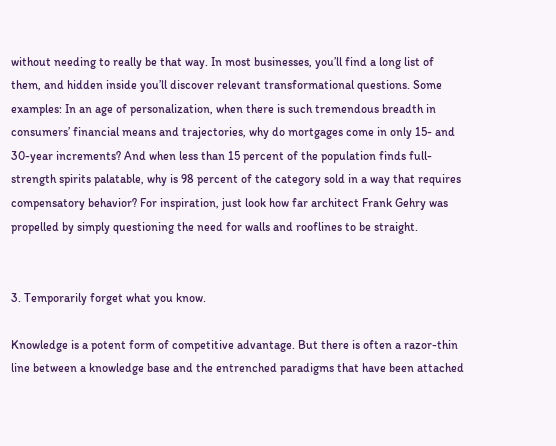without needing to really be that way. In most businesses, you’ll find a long list of them, and hidden inside you’ll discover relevant transformational questions. Some examples: In an age of personalization, when there is such tremendous breadth in consumers’ financial means and trajectories, why do mortgages come in only 15- and 30-year increments? And when less than 15 percent of the population finds full-strength spirits palatable, why is 98 percent of the category sold in a way that requires compensatory behavior? For inspiration, just look how far architect Frank Gehry was propelled by simply questioning the need for walls and rooflines to be straight.


3. Temporarily forget what you know.

Knowledge is a potent form of competitive advantage. But there is often a razor-thin line between a knowledge base and the entrenched paradigms that have been attached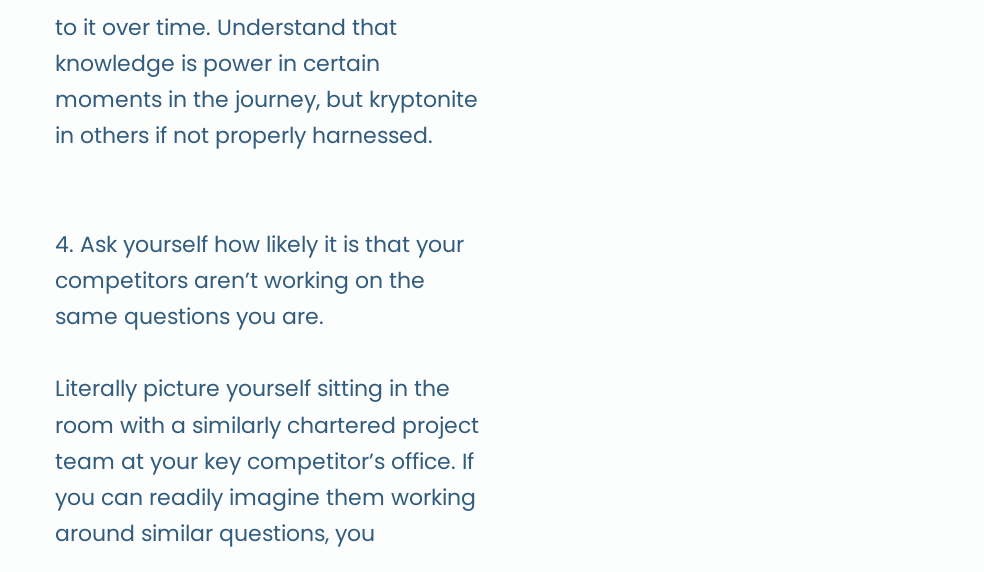to it over time. Understand that knowledge is power in certain moments in the journey, but kryptonite in others if not properly harnessed.


4. Ask yourself how likely it is that your competitors aren’t working on the same questions you are.

Literally picture yourself sitting in the room with a similarly chartered project team at your key competitor’s office. If you can readily imagine them working around similar questions, you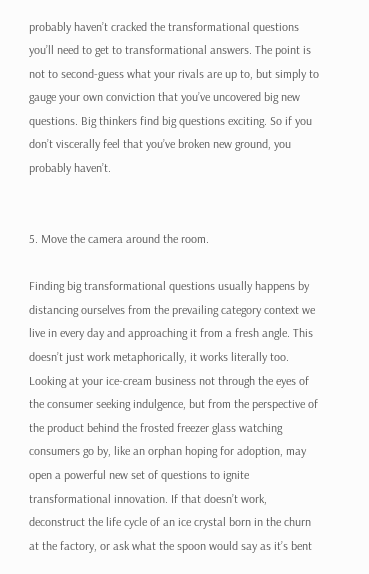probably haven’t cracked the transformational questions you’ll need to get to transformational answers. The point is not to second-guess what your rivals are up to, but simply to gauge your own conviction that you’ve uncovered big new questions. Big thinkers find big questions exciting. So if you don’t viscerally feel that you’ve broken new ground, you probably haven’t.


5. Move the camera around the room.

Finding big transformational questions usually happens by distancing ourselves from the prevailing category context we live in every day and approaching it from a fresh angle. This doesn’t just work metaphorically, it works literally too. Looking at your ice-cream business not through the eyes of the consumer seeking indulgence, but from the perspective of the product behind the frosted freezer glass watching consumers go by, like an orphan hoping for adoption, may open a powerful new set of questions to ignite transformational innovation. If that doesn’t work, deconstruct the life cycle of an ice crystal born in the churn at the factory, or ask what the spoon would say as it’s bent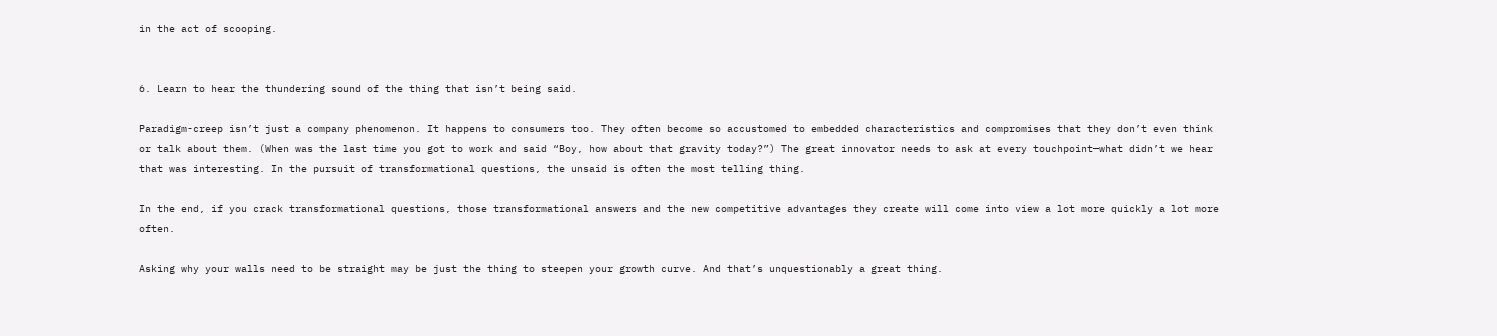in the act of scooping.


6. Learn to hear the thundering sound of the thing that isn’t being said.

Paradigm-creep isn’t just a company phenomenon. It happens to consumers too. They often become so accustomed to embedded characteristics and compromises that they don’t even think or talk about them. (When was the last time you got to work and said “Boy, how about that gravity today?”) The great innovator needs to ask at every touchpoint—what didn’t we hear that was interesting. In the pursuit of transformational questions, the unsaid is often the most telling thing.

In the end, if you crack transformational questions, those transformational answers and the new competitive advantages they create will come into view a lot more quickly a lot more often.

Asking why your walls need to be straight may be just the thing to steepen your growth curve. And that’s unquestionably a great thing.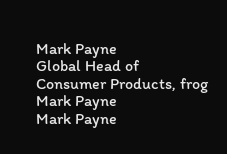Mark Payne
Global Head of Consumer Products, frog
Mark Payne
Mark Payne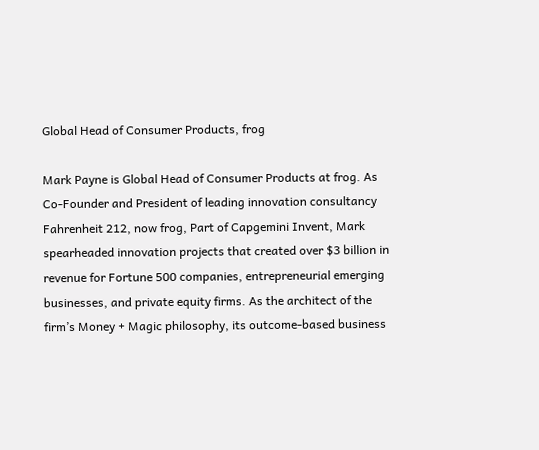Global Head of Consumer Products, frog

Mark Payne is Global Head of Consumer Products at frog. As Co-Founder and President of leading innovation consultancy Fahrenheit 212, now frog, Part of Capgemini Invent, Mark spearheaded innovation projects that created over $3 billion in revenue for Fortune 500 companies, entrepreneurial emerging businesses, and private equity firms. As the architect of the firm’s Money + Magic philosophy, its outcome-based business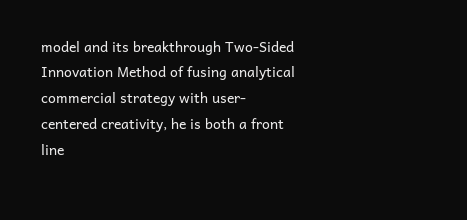model and its breakthrough Two-Sided Innovation Method of fusing analytical commercial strategy with user-centered creativity, he is both a front line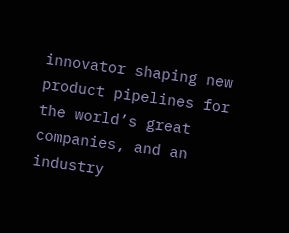innovator shaping new product pipelines for the world’s great companies, and an industry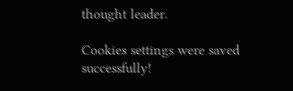thought leader.

Cookies settings were saved successfully!